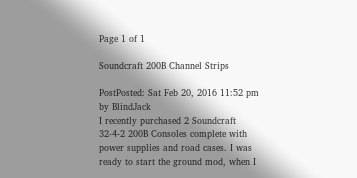Page 1 of 1

Soundcraft 200B Channel Strips

PostPosted: Sat Feb 20, 2016 11:52 pm
by BlindJack
I recently purchased 2 Soundcraft 32-4-2 200B Consoles complete with power supplies and road cases. I was ready to start the ground mod, when I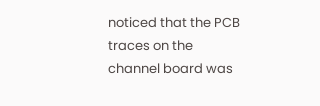noticed that the PCB traces on the channel board was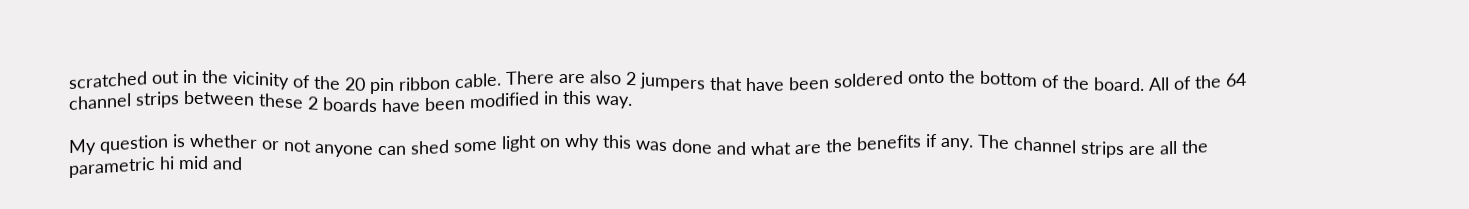scratched out in the vicinity of the 20 pin ribbon cable. There are also 2 jumpers that have been soldered onto the bottom of the board. All of the 64 channel strips between these 2 boards have been modified in this way.

My question is whether or not anyone can shed some light on why this was done and what are the benefits if any. The channel strips are all the parametric hi mid and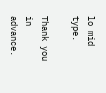lo mid type.

Thank you in advance.